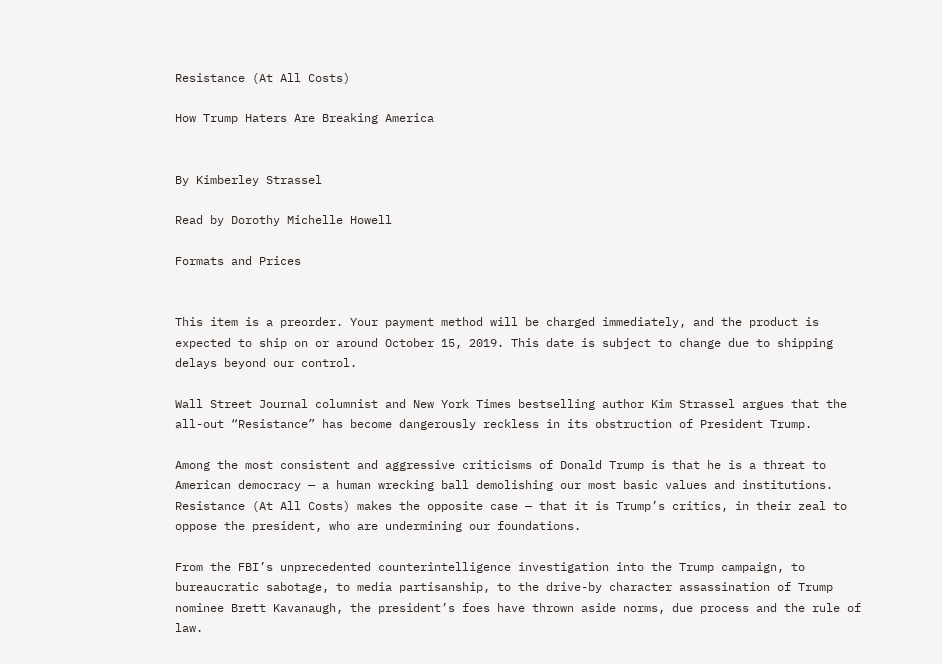Resistance (At All Costs)

How Trump Haters Are Breaking America


By Kimberley Strassel

Read by Dorothy Michelle Howell

Formats and Prices


This item is a preorder. Your payment method will be charged immediately, and the product is expected to ship on or around October 15, 2019. This date is subject to change due to shipping delays beyond our control.

Wall Street Journal columnist and New York Times bestselling author Kim Strassel argues that the all-out “Resistance” has become dangerously reckless in its obstruction of President Trump.

Among the most consistent and aggressive criticisms of Donald Trump is that he is a threat to American democracy — a human wrecking ball demolishing our most basic values and institutions. Resistance (At All Costs) makes the opposite case — that it is Trump’s critics, in their zeal to oppose the president, who are undermining our foundations.

From the FBI’s unprecedented counterintelligence investigation into the Trump campaign, to bureaucratic sabotage, to media partisanship, to the drive-by character assassination of Trump nominee Brett Kavanaugh, the president’s foes have thrown aside norms, due process and the rule of law.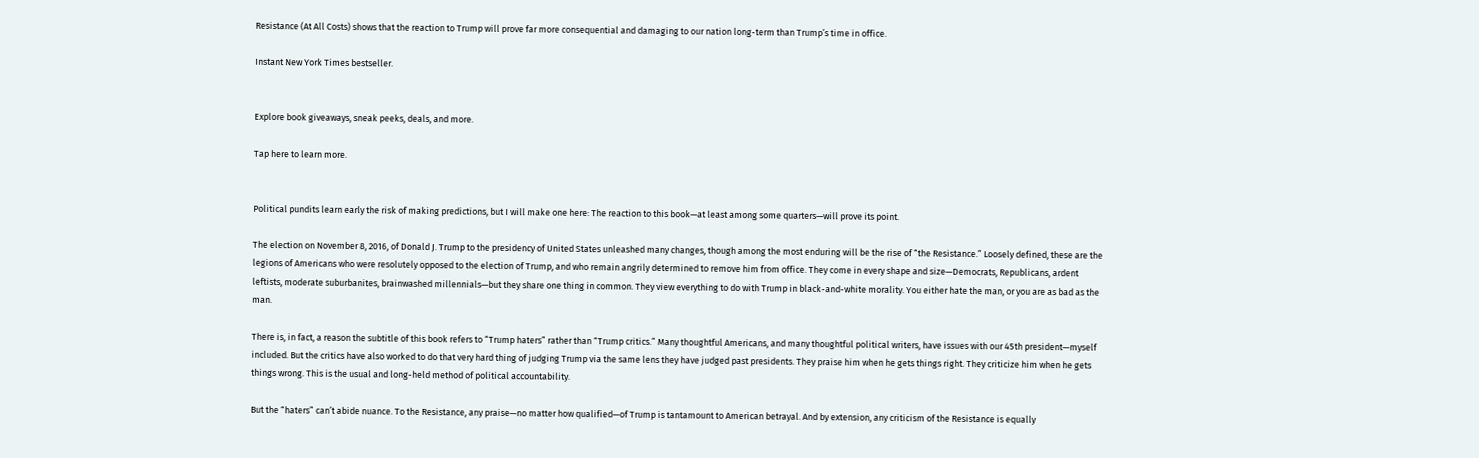Resistance (At All Costs) shows that the reaction to Trump will prove far more consequential and damaging to our nation long-term than Trump’s time in office.

Instant New York Times bestseller.


Explore book giveaways, sneak peeks, deals, and more.

Tap here to learn more.


Political pundits learn early the risk of making predictions, but I will make one here: The reaction to this book—at least among some quarters—will prove its point.

The election on November 8, 2016, of Donald J. Trump to the presidency of United States unleashed many changes, though among the most enduring will be the rise of “the Resistance.” Loosely defined, these are the legions of Americans who were resolutely opposed to the election of Trump, and who remain angrily determined to remove him from office. They come in every shape and size—Democrats, Republicans, ardent leftists, moderate suburbanites, brainwashed millennials—but they share one thing in common. They view everything to do with Trump in black-and-white morality. You either hate the man, or you are as bad as the man.

There is, in fact, a reason the subtitle of this book refers to “Trump haters” rather than “Trump critics.” Many thoughtful Americans, and many thoughtful political writers, have issues with our 45th president—myself included. But the critics have also worked to do that very hard thing of judging Trump via the same lens they have judged past presidents. They praise him when he gets things right. They criticize him when he gets things wrong. This is the usual and long-held method of political accountability.

But the “haters” can’t abide nuance. To the Resistance, any praise—no matter how qualified—of Trump is tantamount to American betrayal. And by extension, any criticism of the Resistance is equally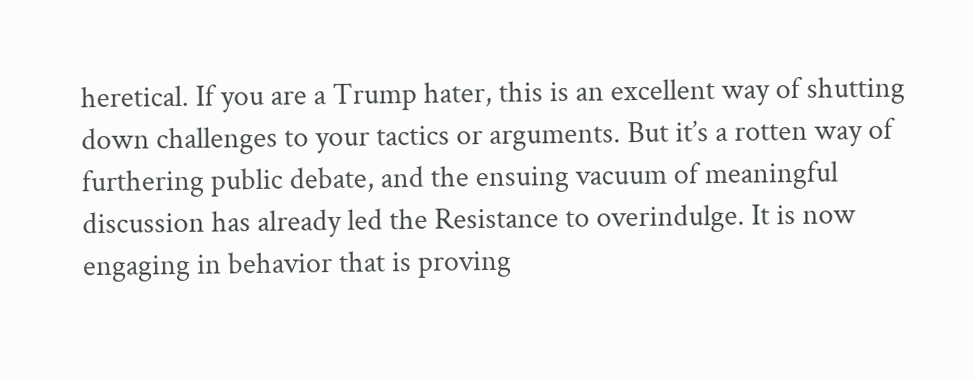heretical. If you are a Trump hater, this is an excellent way of shutting down challenges to your tactics or arguments. But it’s a rotten way of furthering public debate, and the ensuing vacuum of meaningful discussion has already led the Resistance to overindulge. It is now engaging in behavior that is proving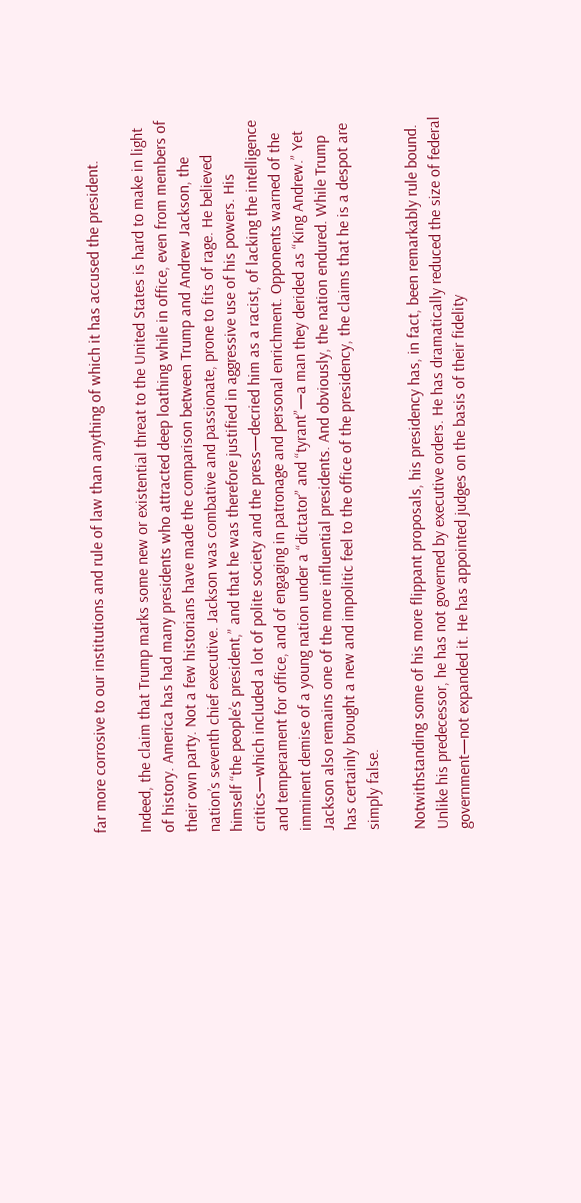far more corrosive to our institutions and rule of law than anything of which it has accused the president.

Indeed, the claim that Trump marks some new or existential threat to the United States is hard to make in light of history. America has had many presidents who attracted deep loathing while in office, even from members of their own party. Not a few historians have made the comparison between Trump and Andrew Jackson, the nation’s seventh chief executive. Jackson was combative and passionate, prone to fits of rage. He believed himself “the people’s president,” and that he was therefore justified in aggressive use of his powers. His critics—which included a lot of polite society and the press—decried him as a racist, of lacking the intelligence and temperament for office, and of engaging in patronage and personal enrichment. Opponents warned of the imminent demise of a young nation under a “dictator” and “tyrant”—a man they derided as “King Andrew.” Yet Jackson also remains one of the more influential presidents. And obviously, the nation endured. While Trump has certainly brought a new and impolitic feel to the office of the presidency, the claims that he is a despot are simply false.

Notwithstanding some of his more flippant proposals, his presidency has, in fact, been remarkably rule bound. Unlike his predecessor, he has not governed by executive orders. He has dramatically reduced the size of federal government—not expanded it. He has appointed judges on the basis of their fidelity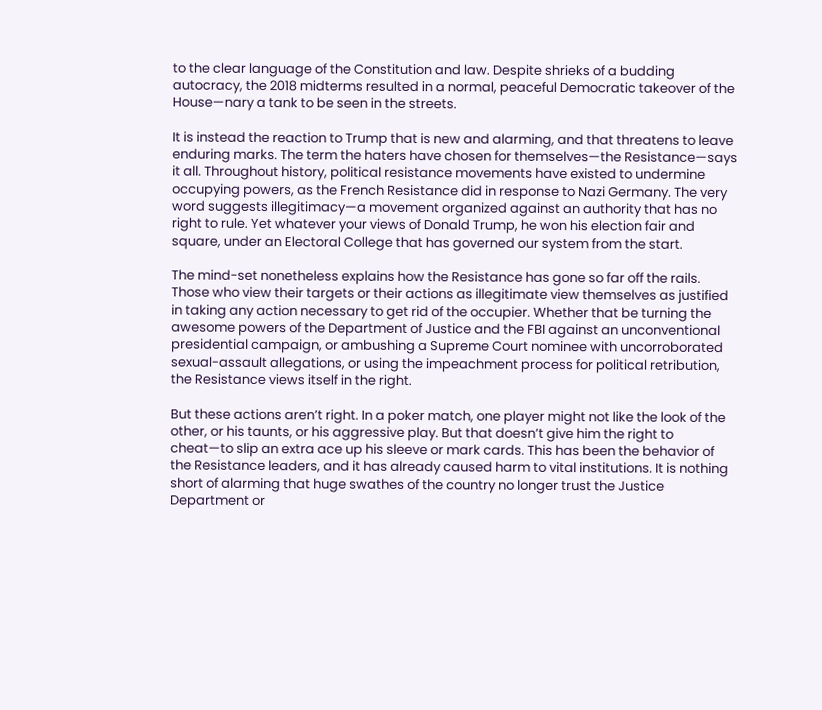to the clear language of the Constitution and law. Despite shrieks of a budding autocracy, the 2018 midterms resulted in a normal, peaceful Democratic takeover of the House—nary a tank to be seen in the streets.

It is instead the reaction to Trump that is new and alarming, and that threatens to leave enduring marks. The term the haters have chosen for themselves—the Resistance—says it all. Throughout history, political resistance movements have existed to undermine occupying powers, as the French Resistance did in response to Nazi Germany. The very word suggests illegitimacy—a movement organized against an authority that has no right to rule. Yet whatever your views of Donald Trump, he won his election fair and square, under an Electoral College that has governed our system from the start.

The mind-set nonetheless explains how the Resistance has gone so far off the rails. Those who view their targets or their actions as illegitimate view themselves as justified in taking any action necessary to get rid of the occupier. Whether that be turning the awesome powers of the Department of Justice and the FBI against an unconventional presidential campaign, or ambushing a Supreme Court nominee with uncorroborated sexual-assault allegations, or using the impeachment process for political retribution, the Resistance views itself in the right.

But these actions aren’t right. In a poker match, one player might not like the look of the other, or his taunts, or his aggressive play. But that doesn’t give him the right to cheat—to slip an extra ace up his sleeve or mark cards. This has been the behavior of the Resistance leaders, and it has already caused harm to vital institutions. It is nothing short of alarming that huge swathes of the country no longer trust the Justice Department or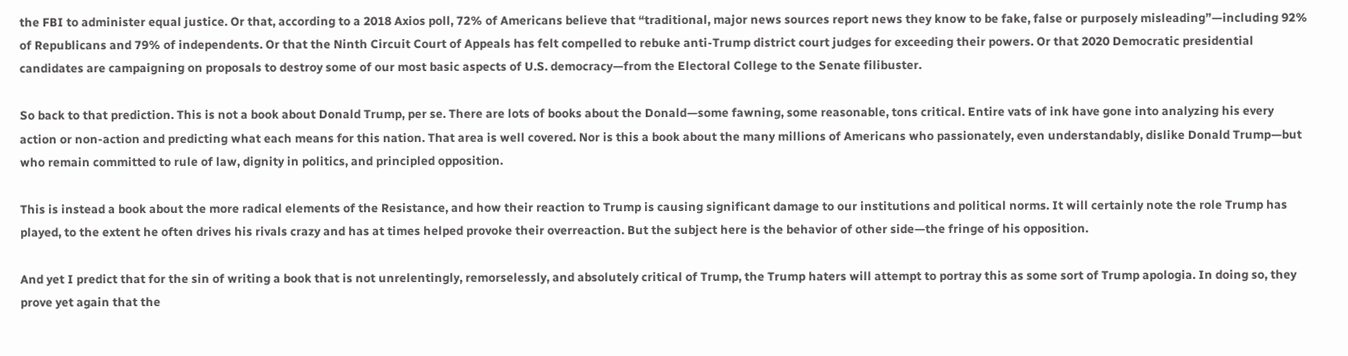the FBI to administer equal justice. Or that, according to a 2018 Axios poll, 72% of Americans believe that “traditional, major news sources report news they know to be fake, false or purposely misleading”—including 92% of Republicans and 79% of independents. Or that the Ninth Circuit Court of Appeals has felt compelled to rebuke anti-Trump district court judges for exceeding their powers. Or that 2020 Democratic presidential candidates are campaigning on proposals to destroy some of our most basic aspects of U.S. democracy—from the Electoral College to the Senate filibuster.

So back to that prediction. This is not a book about Donald Trump, per se. There are lots of books about the Donald—some fawning, some reasonable, tons critical. Entire vats of ink have gone into analyzing his every action or non-action and predicting what each means for this nation. That area is well covered. Nor is this a book about the many millions of Americans who passionately, even understandably, dislike Donald Trump—but who remain committed to rule of law, dignity in politics, and principled opposition.

This is instead a book about the more radical elements of the Resistance, and how their reaction to Trump is causing significant damage to our institutions and political norms. It will certainly note the role Trump has played, to the extent he often drives his rivals crazy and has at times helped provoke their overreaction. But the subject here is the behavior of other side—the fringe of his opposition.

And yet I predict that for the sin of writing a book that is not unrelentingly, remorselessly, and absolutely critical of Trump, the Trump haters will attempt to portray this as some sort of Trump apologia. In doing so, they prove yet again that the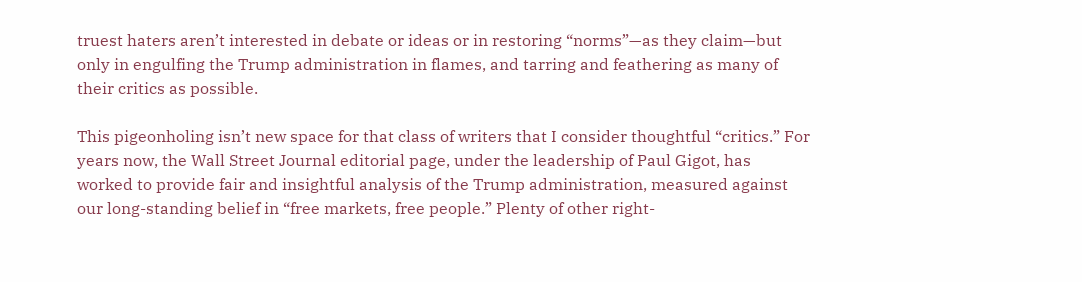truest haters aren’t interested in debate or ideas or in restoring “norms”—as they claim—but only in engulfing the Trump administration in flames, and tarring and feathering as many of their critics as possible.

This pigeonholing isn’t new space for that class of writers that I consider thoughtful “critics.” For years now, the Wall Street Journal editorial page, under the leadership of Paul Gigot, has worked to provide fair and insightful analysis of the Trump administration, measured against our long-standing belief in “free markets, free people.” Plenty of other right-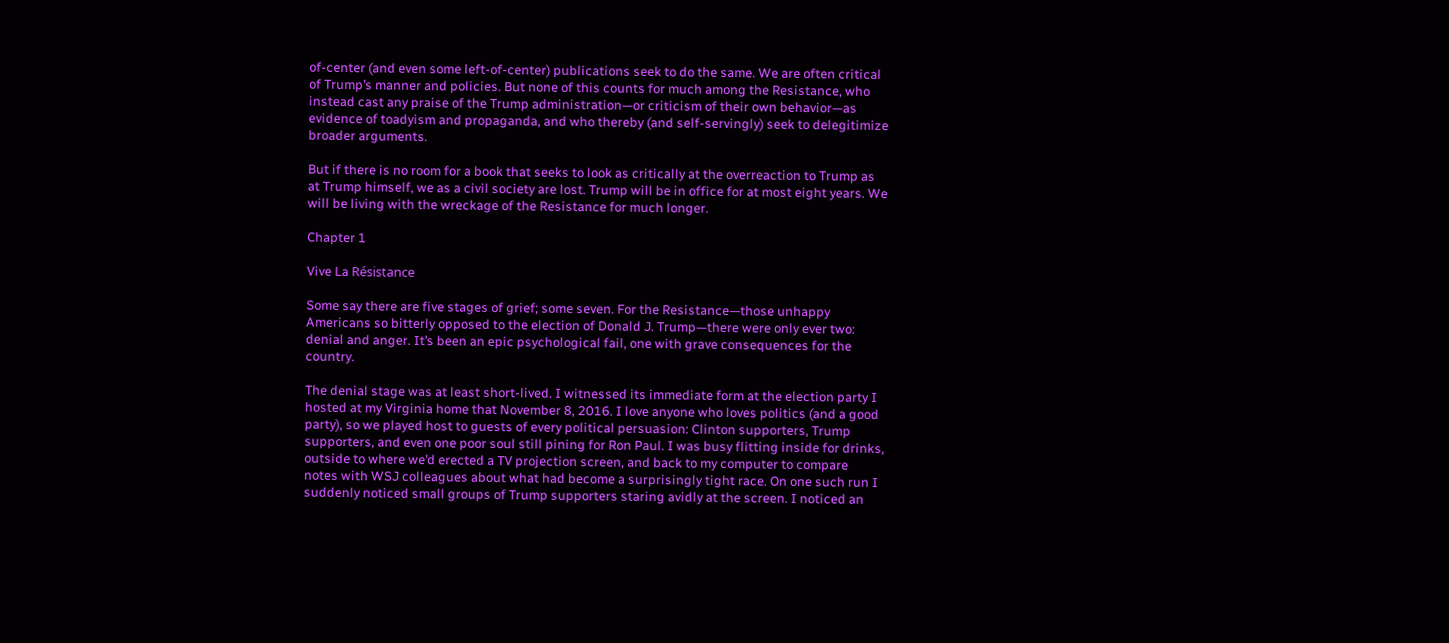of-center (and even some left-of-center) publications seek to do the same. We are often critical of Trump’s manner and policies. But none of this counts for much among the Resistance, who instead cast any praise of the Trump administration—or criticism of their own behavior—as evidence of toadyism and propaganda, and who thereby (and self-servingly) seek to delegitimize broader arguments.

But if there is no room for a book that seeks to look as critically at the overreaction to Trump as at Trump himself, we as a civil society are lost. Trump will be in office for at most eight years. We will be living with the wreckage of the Resistance for much longer.

Chapter 1

Vive La Résistance

Some say there are five stages of grief; some seven. For the Resistance—those unhappy Americans so bitterly opposed to the election of Donald J. Trump—there were only ever two: denial and anger. It’s been an epic psychological fail, one with grave consequences for the country.

The denial stage was at least short-lived. I witnessed its immediate form at the election party I hosted at my Virginia home that November 8, 2016. I love anyone who loves politics (and a good party), so we played host to guests of every political persuasion: Clinton supporters, Trump supporters, and even one poor soul still pining for Ron Paul. I was busy flitting inside for drinks, outside to where we’d erected a TV projection screen, and back to my computer to compare notes with WSJ colleagues about what had become a surprisingly tight race. On one such run I suddenly noticed small groups of Trump supporters staring avidly at the screen. I noticed an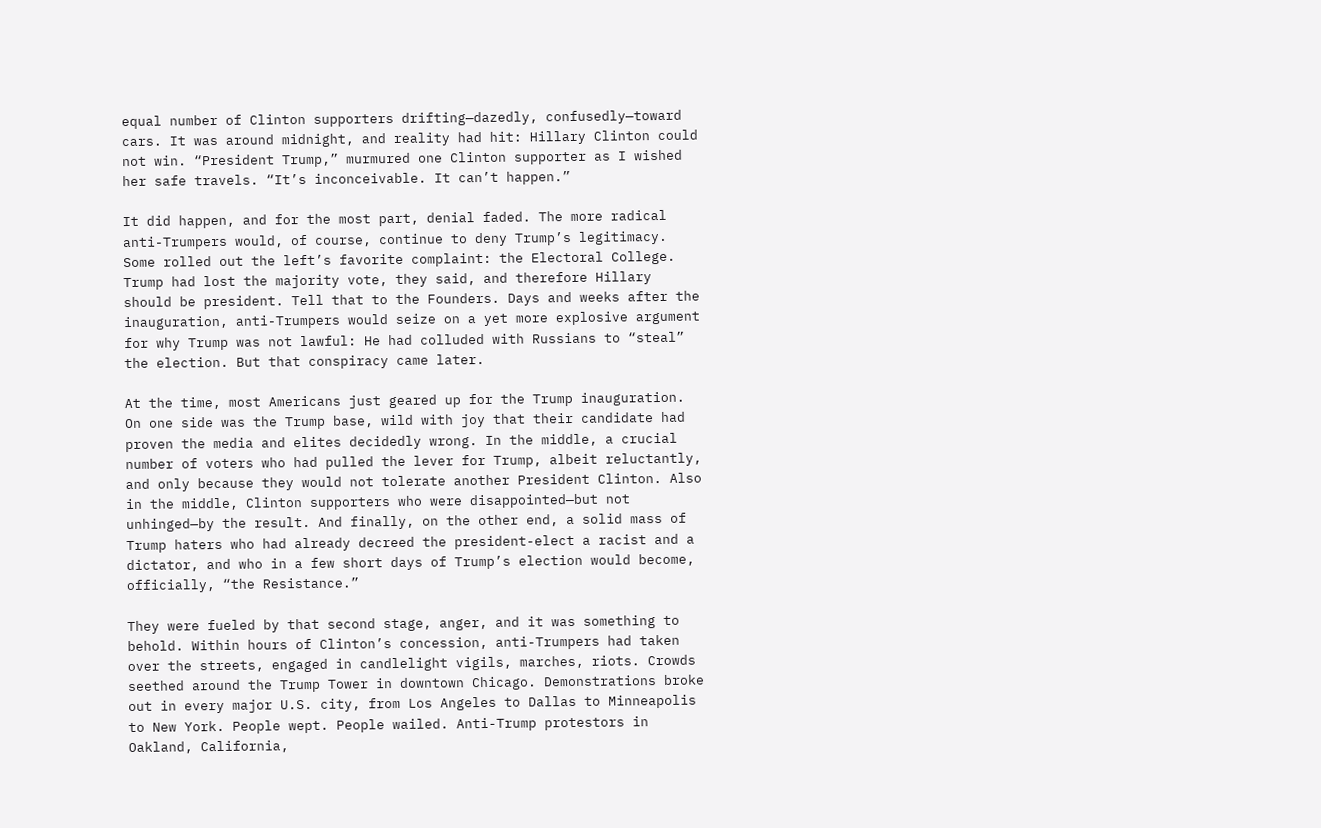equal number of Clinton supporters drifting—dazedly, confusedly—toward cars. It was around midnight, and reality had hit: Hillary Clinton could not win. “President Trump,” murmured one Clinton supporter as I wished her safe travels. “It’s inconceivable. It can’t happen.”

It did happen, and for the most part, denial faded. The more radical anti-Trumpers would, of course, continue to deny Trump’s legitimacy. Some rolled out the left’s favorite complaint: the Electoral College. Trump had lost the majority vote, they said, and therefore Hillary should be president. Tell that to the Founders. Days and weeks after the inauguration, anti-Trumpers would seize on a yet more explosive argument for why Trump was not lawful: He had colluded with Russians to “steal” the election. But that conspiracy came later.

At the time, most Americans just geared up for the Trump inauguration. On one side was the Trump base, wild with joy that their candidate had proven the media and elites decidedly wrong. In the middle, a crucial number of voters who had pulled the lever for Trump, albeit reluctantly, and only because they would not tolerate another President Clinton. Also in the middle, Clinton supporters who were disappointed—but not unhinged—by the result. And finally, on the other end, a solid mass of Trump haters who had already decreed the president-elect a racist and a dictator, and who in a few short days of Trump’s election would become, officially, “the Resistance.”

They were fueled by that second stage, anger, and it was something to behold. Within hours of Clinton’s concession, anti-Trumpers had taken over the streets, engaged in candlelight vigils, marches, riots. Crowds seethed around the Trump Tower in downtown Chicago. Demonstrations broke out in every major U.S. city, from Los Angeles to Dallas to Minneapolis to New York. People wept. People wailed. Anti-Trump protestors in Oakland, California,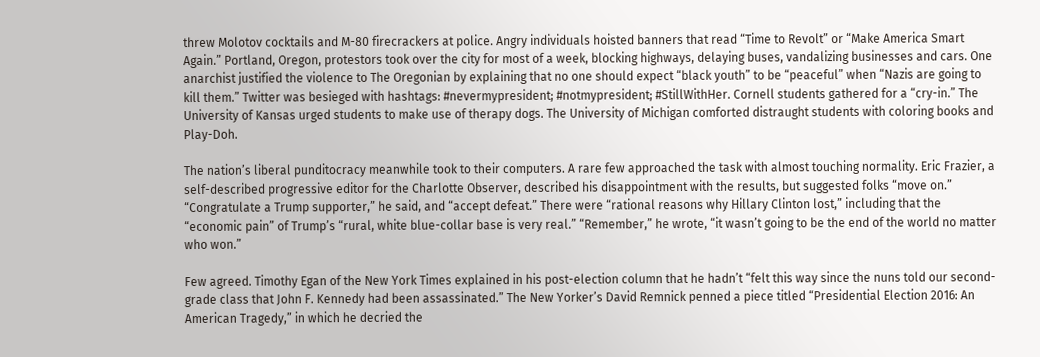threw Molotov cocktails and M-80 firecrackers at police. Angry individuals hoisted banners that read “Time to Revolt” or “Make America Smart Again.” Portland, Oregon, protestors took over the city for most of a week, blocking highways, delaying buses, vandalizing businesses and cars. One anarchist justified the violence to The Oregonian by explaining that no one should expect “black youth” to be “peaceful” when “Nazis are going to kill them.” Twitter was besieged with hashtags: #nevermypresident; #notmypresident; #StillWithHer. Cornell students gathered for a “cry-in.” The University of Kansas urged students to make use of therapy dogs. The University of Michigan comforted distraught students with coloring books and Play-Doh.

The nation’s liberal punditocracy meanwhile took to their computers. A rare few approached the task with almost touching normality. Eric Frazier, a self-described progressive editor for the Charlotte Observer, described his disappointment with the results, but suggested folks “move on.” “Congratulate a Trump supporter,” he said, and “accept defeat.” There were “rational reasons why Hillary Clinton lost,” including that the “economic pain” of Trump’s “rural, white blue-collar base is very real.” “Remember,” he wrote, “it wasn’t going to be the end of the world no matter who won.”

Few agreed. Timothy Egan of the New York Times explained in his post-election column that he hadn’t “felt this way since the nuns told our second-grade class that John F. Kennedy had been assassinated.” The New Yorker’s David Remnick penned a piece titled “Presidential Election 2016: An American Tragedy,” in which he decried the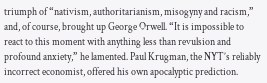triumph of “nativism, authoritarianism, misogyny and racism,” and, of course, brought up George Orwell. “It is impossible to react to this moment with anything less than revulsion and profound anxiety,” he lamented. Paul Krugman, the NYT’s reliably incorrect economist, offered his own apocalyptic prediction.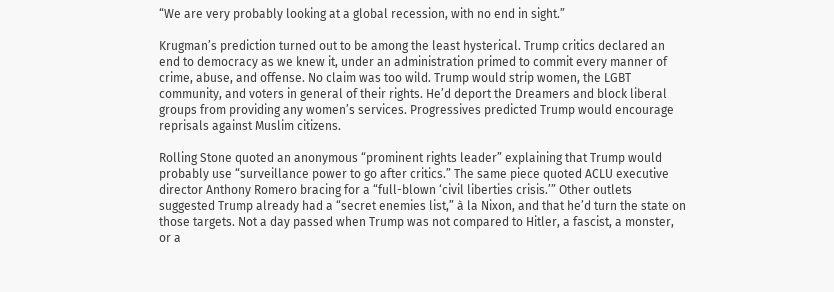“We are very probably looking at a global recession, with no end in sight.”

Krugman’s prediction turned out to be among the least hysterical. Trump critics declared an end to democracy as we knew it, under an administration primed to commit every manner of crime, abuse, and offense. No claim was too wild. Trump would strip women, the LGBT community, and voters in general of their rights. He’d deport the Dreamers and block liberal groups from providing any women’s services. Progressives predicted Trump would encourage reprisals against Muslim citizens.

Rolling Stone quoted an anonymous “prominent rights leader” explaining that Trump would probably use “surveillance power to go after critics.” The same piece quoted ACLU executive director Anthony Romero bracing for a “full-blown ‘civil liberties crisis.’” Other outlets suggested Trump already had a “secret enemies list,” à la Nixon, and that he’d turn the state on those targets. Not a day passed when Trump was not compared to Hitler, a fascist, a monster, or a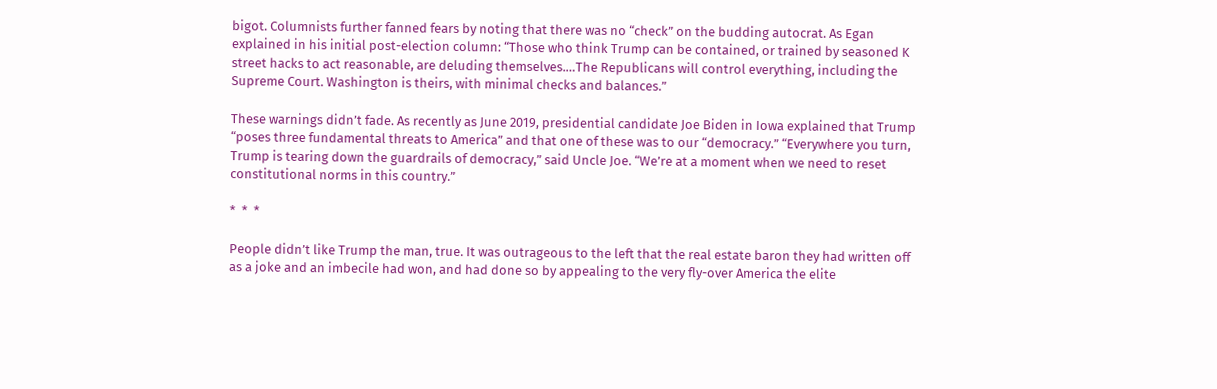bigot. Columnists further fanned fears by noting that there was no “check” on the budding autocrat. As Egan explained in his initial post-election column: “Those who think Trump can be contained, or trained by seasoned K street hacks to act reasonable, are deluding themselves.…The Republicans will control everything, including the Supreme Court. Washington is theirs, with minimal checks and balances.”

These warnings didn’t fade. As recently as June 2019, presidential candidate Joe Biden in Iowa explained that Trump “poses three fundamental threats to America” and that one of these was to our “democracy.” “Everywhere you turn, Trump is tearing down the guardrails of democracy,” said Uncle Joe. “We’re at a moment when we need to reset constitutional norms in this country.”

*  *  *

People didn’t like Trump the man, true. It was outrageous to the left that the real estate baron they had written off as a joke and an imbecile had won, and had done so by appealing to the very fly-over America the elite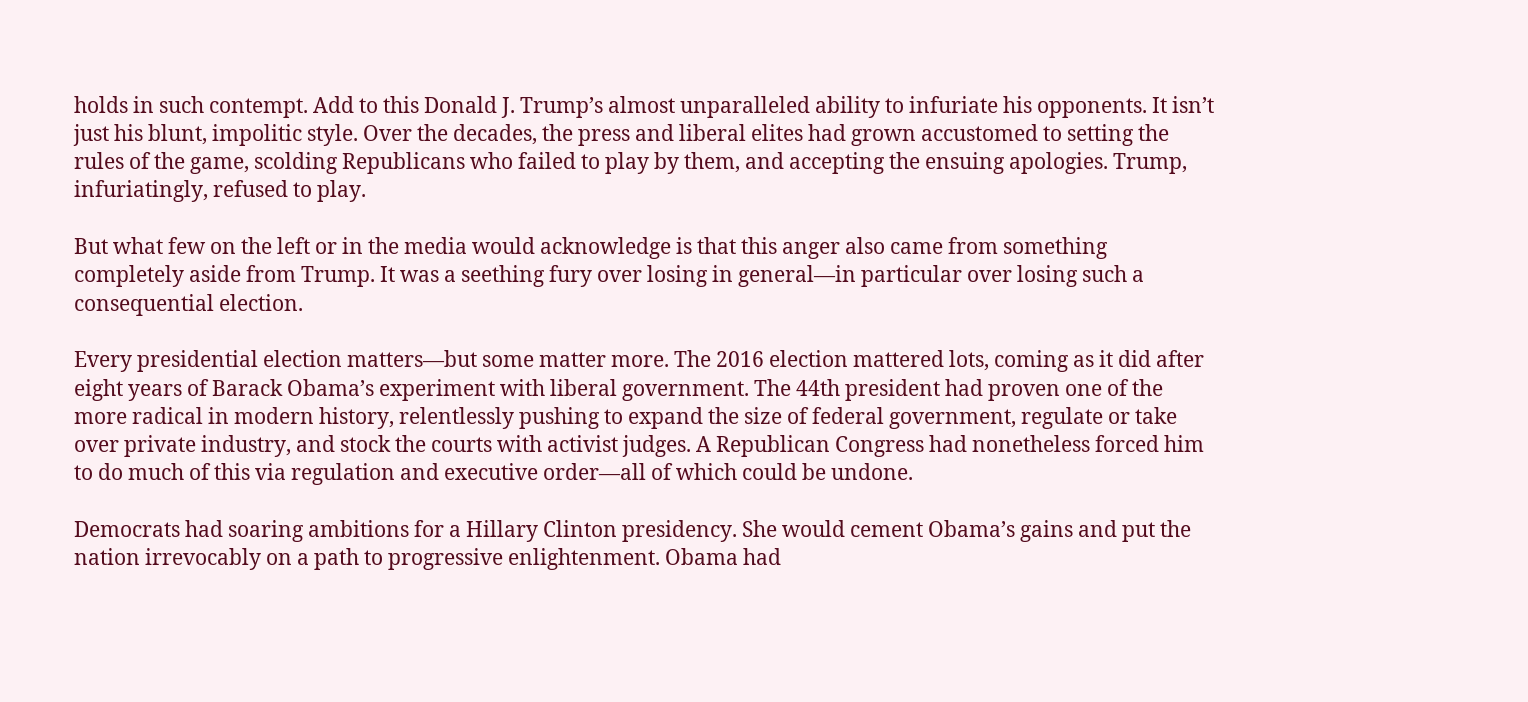holds in such contempt. Add to this Donald J. Trump’s almost unparalleled ability to infuriate his opponents. It isn’t just his blunt, impolitic style. Over the decades, the press and liberal elites had grown accustomed to setting the rules of the game, scolding Republicans who failed to play by them, and accepting the ensuing apologies. Trump, infuriatingly, refused to play.

But what few on the left or in the media would acknowledge is that this anger also came from something completely aside from Trump. It was a seething fury over losing in general—in particular over losing such a consequential election.

Every presidential election matters—but some matter more. The 2016 election mattered lots, coming as it did after eight years of Barack Obama’s experiment with liberal government. The 44th president had proven one of the more radical in modern history, relentlessly pushing to expand the size of federal government, regulate or take over private industry, and stock the courts with activist judges. A Republican Congress had nonetheless forced him to do much of this via regulation and executive order—all of which could be undone.

Democrats had soaring ambitions for a Hillary Clinton presidency. She would cement Obama’s gains and put the nation irrevocably on a path to progressive enlightenment. Obama had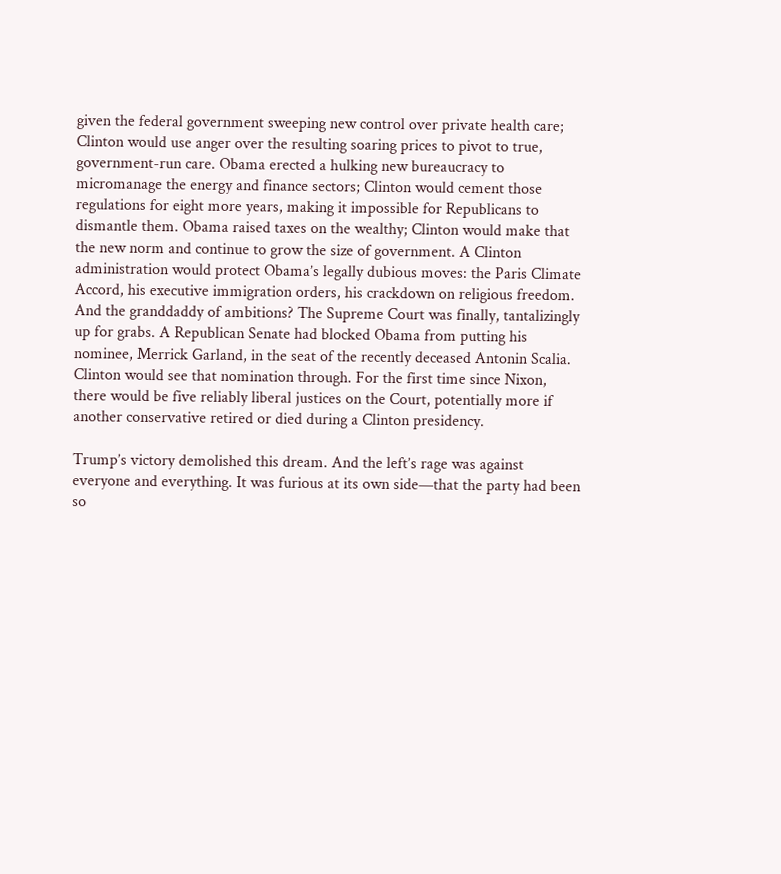given the federal government sweeping new control over private health care; Clinton would use anger over the resulting soaring prices to pivot to true, government-run care. Obama erected a hulking new bureaucracy to micromanage the energy and finance sectors; Clinton would cement those regulations for eight more years, making it impossible for Republicans to dismantle them. Obama raised taxes on the wealthy; Clinton would make that the new norm and continue to grow the size of government. A Clinton administration would protect Obama’s legally dubious moves: the Paris Climate Accord, his executive immigration orders, his crackdown on religious freedom. And the granddaddy of ambitions? The Supreme Court was finally, tantalizingly up for grabs. A Republican Senate had blocked Obama from putting his nominee, Merrick Garland, in the seat of the recently deceased Antonin Scalia. Clinton would see that nomination through. For the first time since Nixon, there would be five reliably liberal justices on the Court, potentially more if another conservative retired or died during a Clinton presidency.

Trump’s victory demolished this dream. And the left’s rage was against everyone and everything. It was furious at its own side—that the party had been so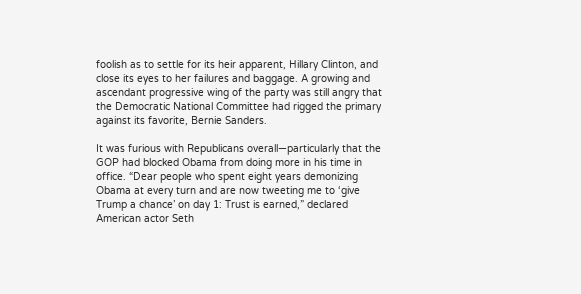foolish as to settle for its heir apparent, Hillary Clinton, and close its eyes to her failures and baggage. A growing and ascendant progressive wing of the party was still angry that the Democratic National Committee had rigged the primary against its favorite, Bernie Sanders.

It was furious with Republicans overall—particularly that the GOP had blocked Obama from doing more in his time in office. “Dear people who spent eight years demonizing Obama at every turn and are now tweeting me to ‘give Trump a chance’ on day 1: Trust is earned,” declared American actor Seth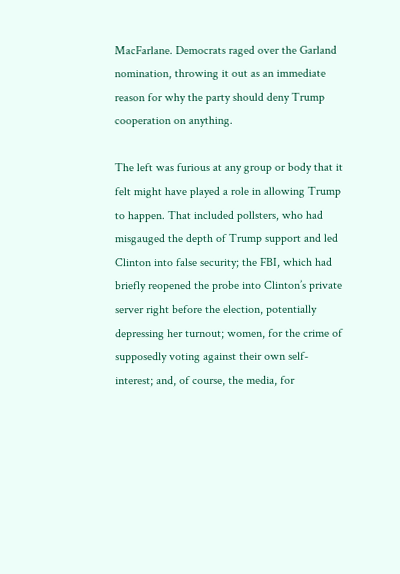MacFarlane. Democrats raged over the Garland nomination, throwing it out as an immediate reason for why the party should deny Trump cooperation on anything.

The left was furious at any group or body that it felt might have played a role in allowing Trump to happen. That included pollsters, who had misgauged the depth of Trump support and led Clinton into false security; the FBI, which had briefly reopened the probe into Clinton’s private server right before the election, potentially depressing her turnout; women, for the crime of supposedly voting against their own self-interest; and, of course, the media, for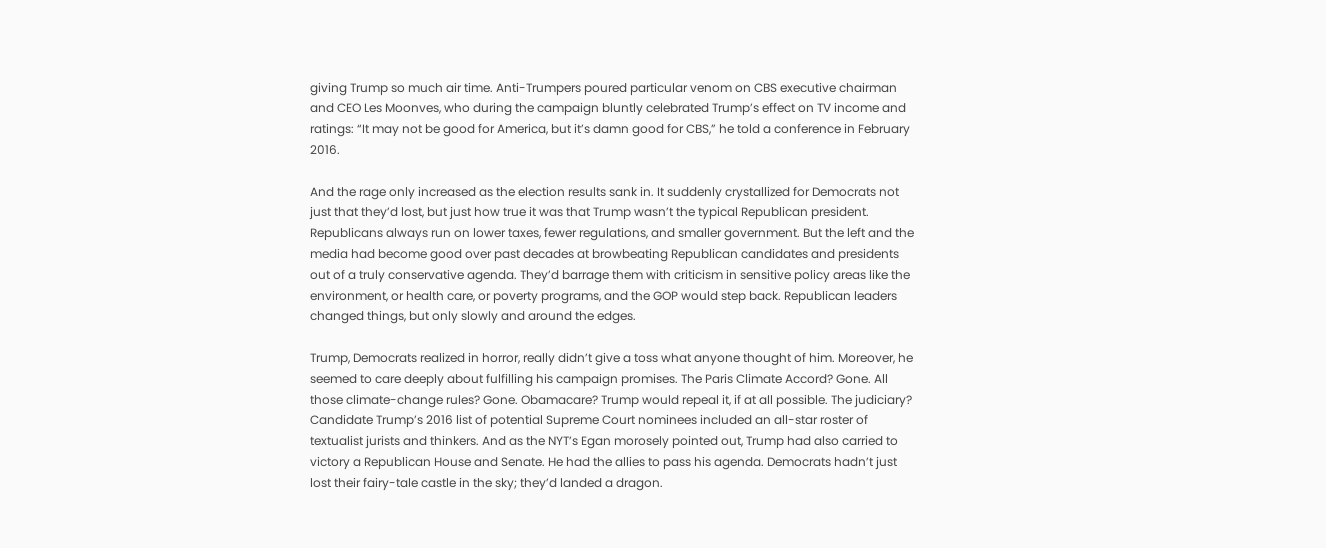giving Trump so much air time. Anti-Trumpers poured particular venom on CBS executive chairman and CEO Les Moonves, who during the campaign bluntly celebrated Trump’s effect on TV income and ratings: “It may not be good for America, but it’s damn good for CBS,” he told a conference in February 2016.

And the rage only increased as the election results sank in. It suddenly crystallized for Democrats not just that they’d lost, but just how true it was that Trump wasn’t the typical Republican president. Republicans always run on lower taxes, fewer regulations, and smaller government. But the left and the media had become good over past decades at browbeating Republican candidates and presidents out of a truly conservative agenda. They’d barrage them with criticism in sensitive policy areas like the environment, or health care, or poverty programs, and the GOP would step back. Republican leaders changed things, but only slowly and around the edges.

Trump, Democrats realized in horror, really didn’t give a toss what anyone thought of him. Moreover, he seemed to care deeply about fulfilling his campaign promises. The Paris Climate Accord? Gone. All those climate-change rules? Gone. Obamacare? Trump would repeal it, if at all possible. The judiciary? Candidate Trump’s 2016 list of potential Supreme Court nominees included an all-star roster of textualist jurists and thinkers. And as the NYT’s Egan morosely pointed out, Trump had also carried to victory a Republican House and Senate. He had the allies to pass his agenda. Democrats hadn’t just lost their fairy-tale castle in the sky; they’d landed a dragon.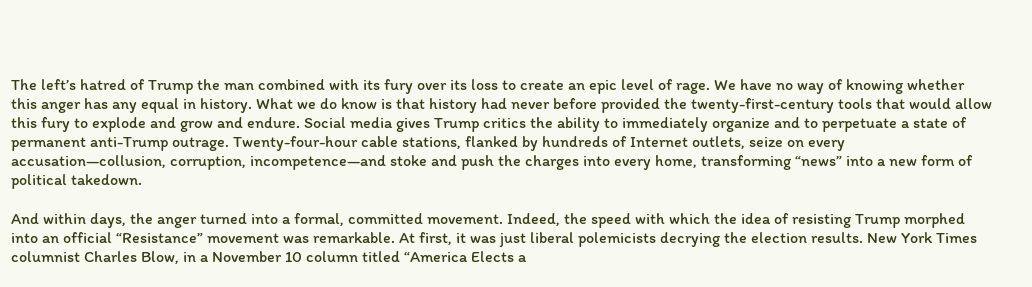The left’s hatred of Trump the man combined with its fury over its loss to create an epic level of rage. We have no way of knowing whether this anger has any equal in history. What we do know is that history had never before provided the twenty-first-century tools that would allow this fury to explode and grow and endure. Social media gives Trump critics the ability to immediately organize and to perpetuate a state of permanent anti-Trump outrage. Twenty-four-hour cable stations, flanked by hundreds of Internet outlets, seize on every accusation—collusion, corruption, incompetence—and stoke and push the charges into every home, transforming “news” into a new form of political takedown.

And within days, the anger turned into a formal, committed movement. Indeed, the speed with which the idea of resisting Trump morphed into an official “Resistance” movement was remarkable. At first, it was just liberal polemicists decrying the election results. New York Times columnist Charles Blow, in a November 10 column titled “America Elects a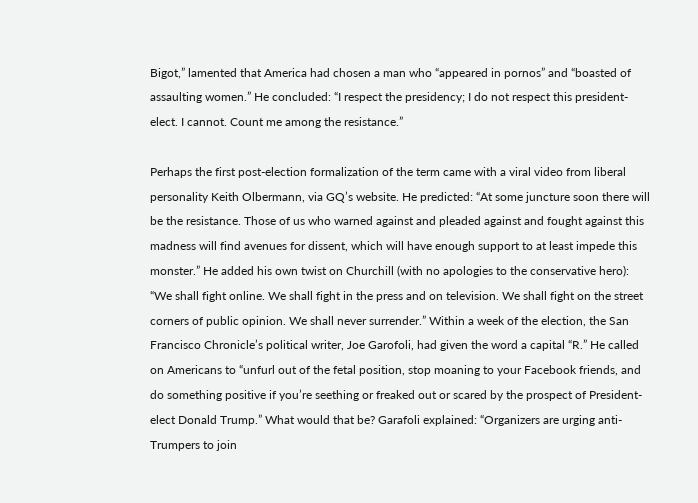Bigot,” lamented that America had chosen a man who “appeared in pornos” and “boasted of assaulting women.” He concluded: “I respect the presidency; I do not respect this president-elect. I cannot. Count me among the resistance.”

Perhaps the first post-election formalization of the term came with a viral video from liberal personality Keith Olbermann, via GQ’s website. He predicted: “At some juncture soon there will be the resistance. Those of us who warned against and pleaded against and fought against this madness will find avenues for dissent, which will have enough support to at least impede this monster.” He added his own twist on Churchill (with no apologies to the conservative hero): “We shall fight online. We shall fight in the press and on television. We shall fight on the street corners of public opinion. We shall never surrender.” Within a week of the election, the San Francisco Chronicle’s political writer, Joe Garofoli, had given the word a capital “R.” He called on Americans to “unfurl out of the fetal position, stop moaning to your Facebook friends, and do something positive if you’re seething or freaked out or scared by the prospect of President-elect Donald Trump.” What would that be? Garafoli explained: “Organizers are urging anti-Trumpers to join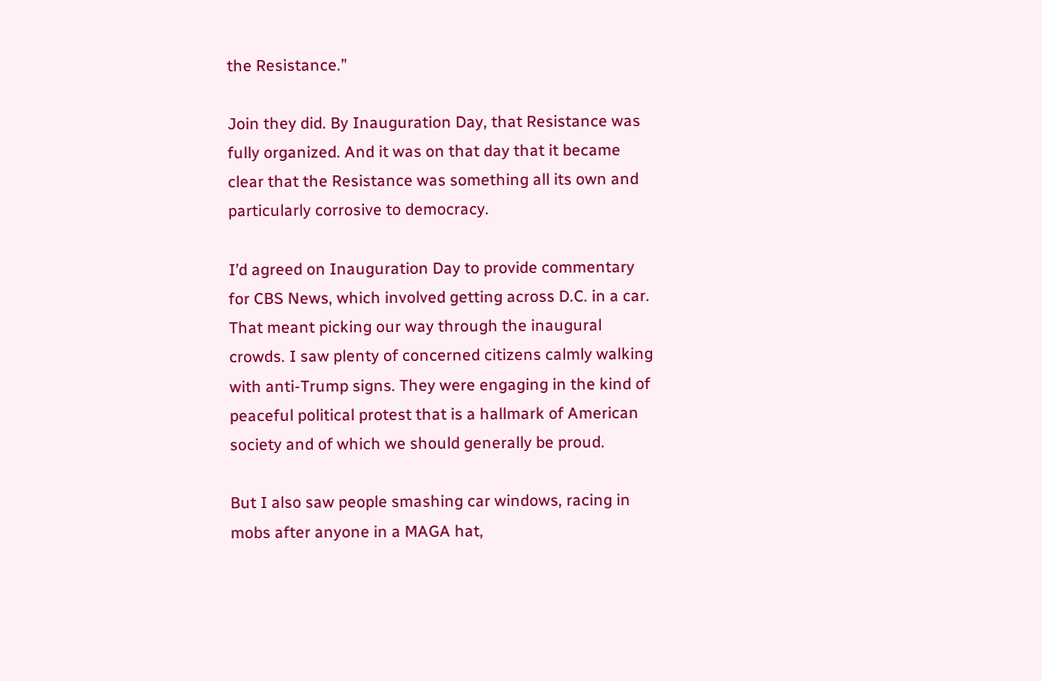the Resistance.”

Join they did. By Inauguration Day, that Resistance was fully organized. And it was on that day that it became clear that the Resistance was something all its own and particularly corrosive to democracy.

I’d agreed on Inauguration Day to provide commentary for CBS News, which involved getting across D.C. in a car. That meant picking our way through the inaugural crowds. I saw plenty of concerned citizens calmly walking with anti-Trump signs. They were engaging in the kind of peaceful political protest that is a hallmark of American society and of which we should generally be proud.

But I also saw people smashing car windows, racing in mobs after anyone in a MAGA hat,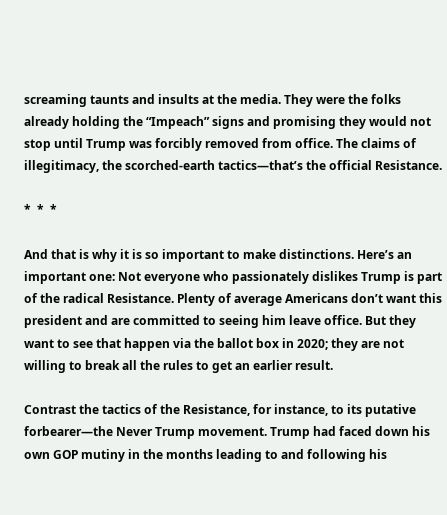screaming taunts and insults at the media. They were the folks already holding the “Impeach” signs and promising they would not stop until Trump was forcibly removed from office. The claims of illegitimacy, the scorched-earth tactics—that’s the official Resistance.

*  *  *

And that is why it is so important to make distinctions. Here’s an important one: Not everyone who passionately dislikes Trump is part of the radical Resistance. Plenty of average Americans don’t want this president and are committed to seeing him leave office. But they want to see that happen via the ballot box in 2020; they are not willing to break all the rules to get an earlier result.

Contrast the tactics of the Resistance, for instance, to its putative forbearer—the Never Trump movement. Trump had faced down his own GOP mutiny in the months leading to and following his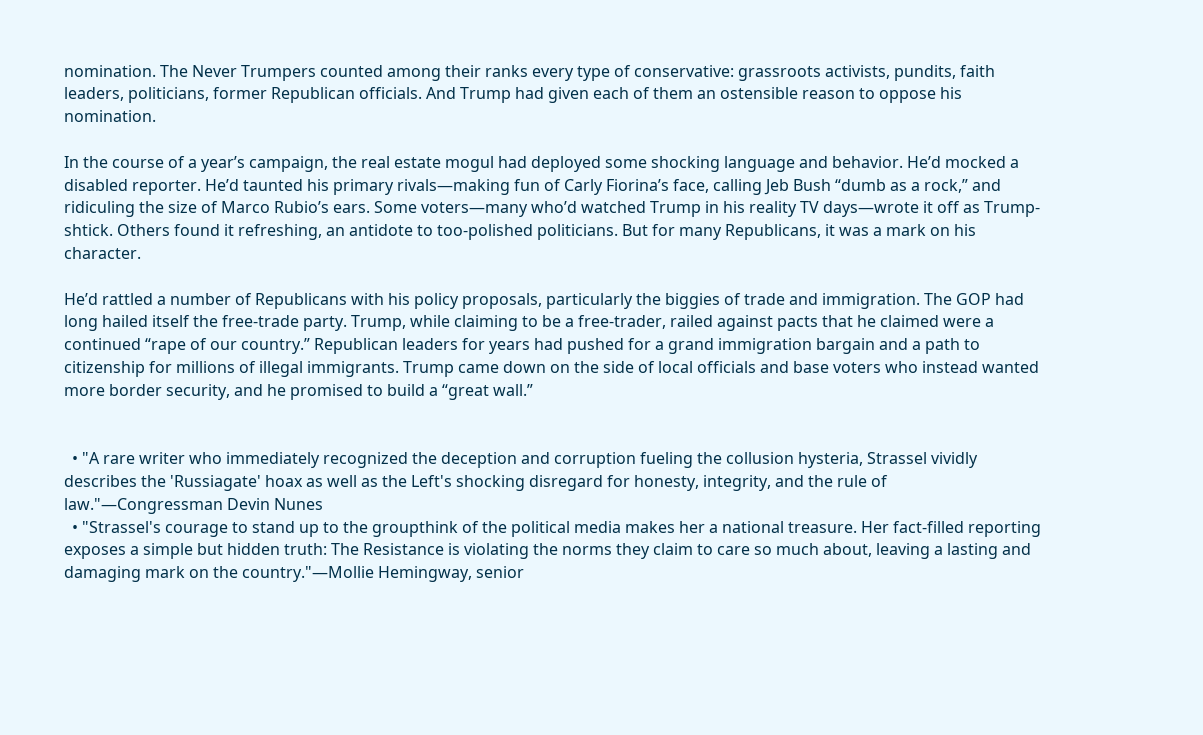nomination. The Never Trumpers counted among their ranks every type of conservative: grassroots activists, pundits, faith leaders, politicians, former Republican officials. And Trump had given each of them an ostensible reason to oppose his nomination.

In the course of a year’s campaign, the real estate mogul had deployed some shocking language and behavior. He’d mocked a disabled reporter. He’d taunted his primary rivals—making fun of Carly Fiorina’s face, calling Jeb Bush “dumb as a rock,” and ridiculing the size of Marco Rubio’s ears. Some voters—many who’d watched Trump in his reality TV days—wrote it off as Trump-shtick. Others found it refreshing, an antidote to too-polished politicians. But for many Republicans, it was a mark on his character.

He’d rattled a number of Republicans with his policy proposals, particularly the biggies of trade and immigration. The GOP had long hailed itself the free-trade party. Trump, while claiming to be a free-trader, railed against pacts that he claimed were a continued “rape of our country.” Republican leaders for years had pushed for a grand immigration bargain and a path to citizenship for millions of illegal immigrants. Trump came down on the side of local officials and base voters who instead wanted more border security, and he promised to build a “great wall.”


  • "A rare writer who immediately recognized the deception and corruption fueling the collusion hysteria, Strassel vividly describes the 'Russiagate' hoax as well as the Left's shocking disregard for honesty, integrity, and the rule of law."—Congressman Devin Nunes
  • "Strassel's courage to stand up to the groupthink of the political media makes her a national treasure. Her fact-filled reporting exposes a simple but hidden truth: The Resistance is violating the norms they claim to care so much about, leaving a lasting and damaging mark on the country."—Mollie Hemingway, senior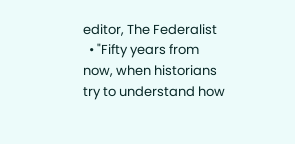editor, The Federalist
  • "Fifty years from now, when historians try to understand how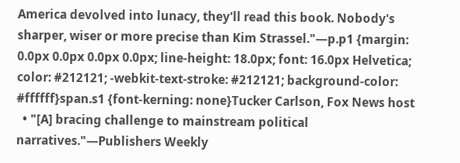America devolved into lunacy, they'll read this book. Nobody's sharper, wiser or more precise than Kim Strassel."—p.p1 {margin: 0.0px 0.0px 0.0px 0.0px; line-height: 18.0px; font: 16.0px Helvetica; color: #212121; -webkit-text-stroke: #212121; background-color: #ffffff}span.s1 {font-kerning: none}Tucker Carlson, Fox News host
  • "[A] bracing challenge to mainstream political narratives."—Publishers Weekly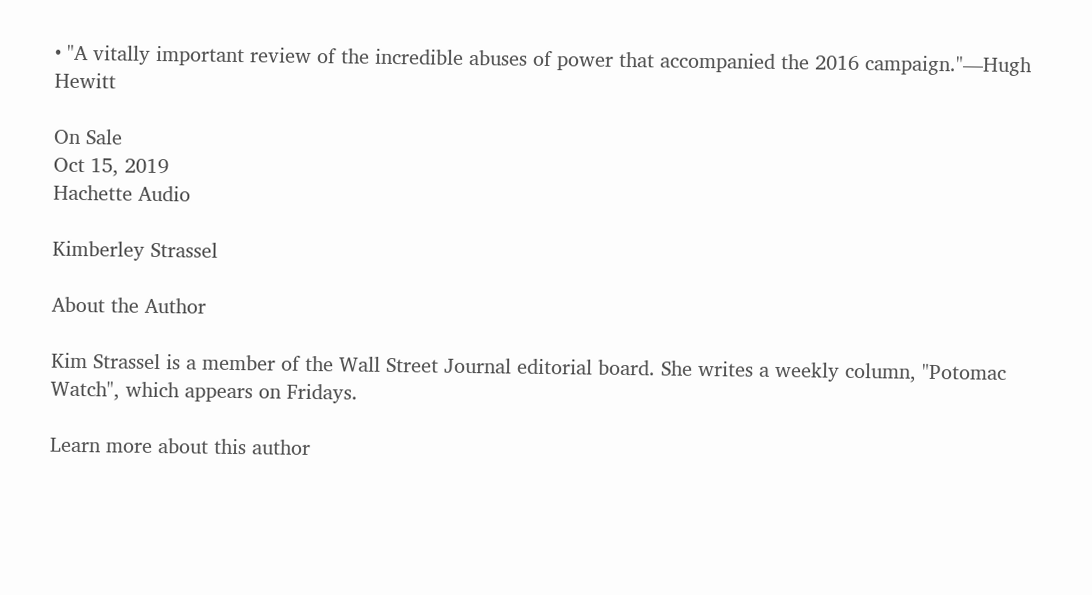• "A vitally important review of the incredible abuses of power that accompanied the 2016 campaign."—Hugh Hewitt

On Sale
Oct 15, 2019
Hachette Audio

Kimberley Strassel

About the Author

Kim Strassel is a member of the Wall Street Journal editorial board. She writes a weekly column, "Potomac Watch", which appears on Fridays.

Learn more about this author